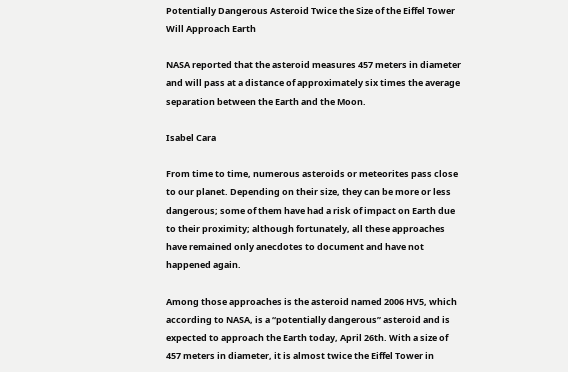Potentially Dangerous Asteroid Twice the Size of the Eiffel Tower Will Approach Earth

NASA reported that the asteroid measures 457 meters in diameter and will pass at a distance of approximately six times the average separation between the Earth and the Moon.

Isabel Cara

From time to time, numerous asteroids or meteorites pass close to our planet. Depending on their size, they can be more or less dangerous; some of them have had a risk of impact on Earth due to their proximity; although fortunately, all these approaches have remained only anecdotes to document and have not happened again.

Among those approaches is the asteroid named 2006 HV5, which according to NASA, is a “potentially dangerous” asteroid and is expected to approach the Earth today, April 26th. With a size of 457 meters in diameter, it is almost twice the Eiffel Tower in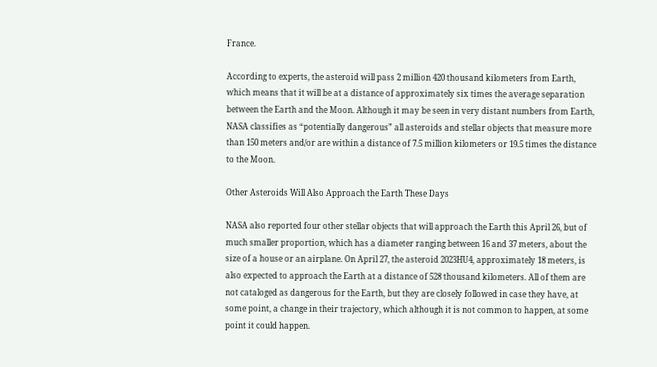France.

According to experts, the asteroid will pass 2 million 420 thousand kilometers from Earth, which means that it will be at a distance of approximately six times the average separation between the Earth and the Moon. Although it may be seen in very distant numbers from Earth, NASA classifies as “potentially dangerous” all asteroids and stellar objects that measure more than 150 meters and/or are within a distance of 7.5 million kilometers or 19.5 times the distance to the Moon.

Other Asteroids Will Also Approach the Earth These Days

NASA also reported four other stellar objects that will approach the Earth this April 26, but of much smaller proportion, which has a diameter ranging between 16 and 37 meters, about the size of a house or an airplane. On April 27, the asteroid 2023HU4, approximately 18 meters, is also expected to approach the Earth at a distance of 528 thousand kilometers. All of them are not cataloged as dangerous for the Earth, but they are closely followed in case they have, at some point, a change in their trajectory, which although it is not common to happen, at some point it could happen.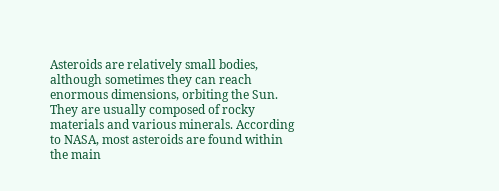Asteroids are relatively small bodies, although sometimes they can reach enormous dimensions, orbiting the Sun. They are usually composed of rocky materials and various minerals. According to NASA, most asteroids are found within the main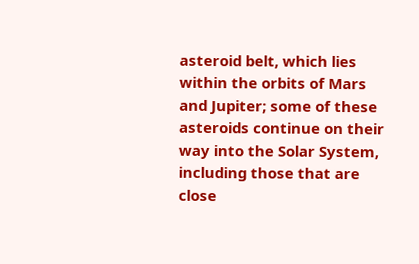asteroid belt, which lies within the orbits of Mars and Jupiter; some of these asteroids continue on their way into the Solar System, including those that are close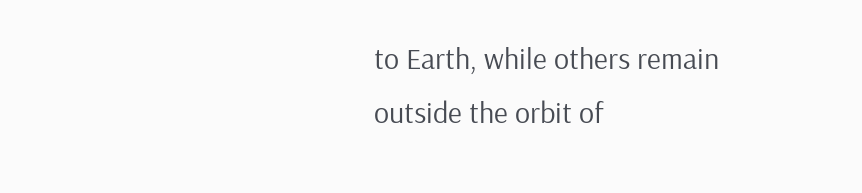to Earth, while others remain outside the orbit of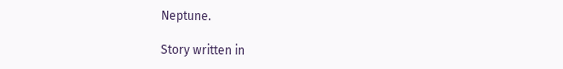Neptune.

Story written in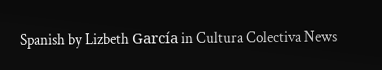Spanish by Lizbeth García in Cultura Colectiva News